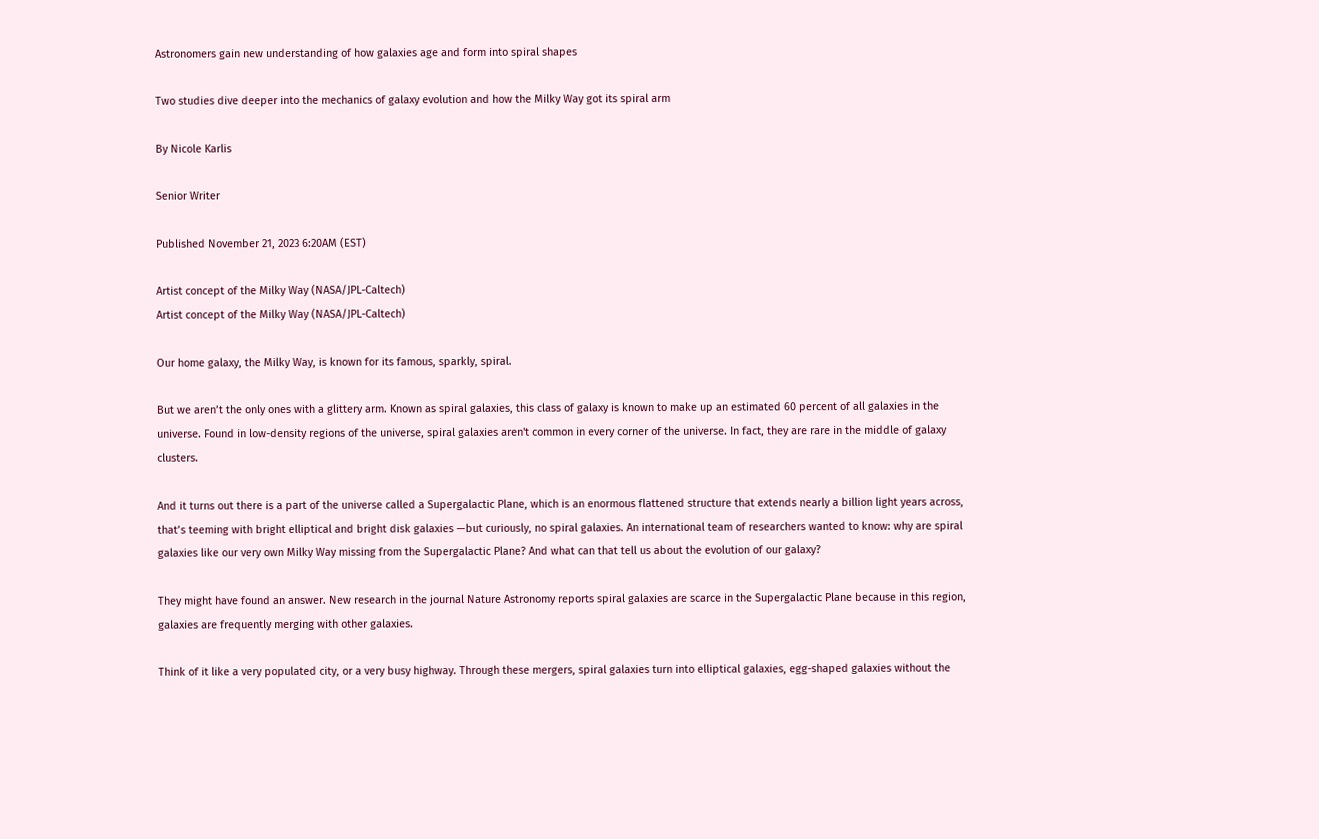Astronomers gain new understanding of how galaxies age and form into spiral shapes

Two studies dive deeper into the mechanics of galaxy evolution and how the Milky Way got its spiral arm

By Nicole Karlis

Senior Writer

Published November 21, 2023 6:20AM (EST)

Artist concept of the Milky Way (NASA/JPL-Caltech)
Artist concept of the Milky Way (NASA/JPL-Caltech)

Our home galaxy, the Milky Way, is known for its famous, sparkly, spiral.

But we aren’t the only ones with a glittery arm. Known as spiral galaxies, this class of galaxy is known to make up an estimated 60 percent of all galaxies in the universe. Found in low-density regions of the universe, spiral galaxies aren't common in every corner of the universe. In fact, they are rare in the middle of galaxy clusters.

And it turns out there is a part of the universe called a Supergalactic Plane, which is an enormous flattened structure that extends nearly a billion light years across, that’s teeming with bright elliptical and bright disk galaxies —but curiously, no spiral galaxies. An international team of researchers wanted to know: why are spiral galaxies like our very own Milky Way missing from the Supergalactic Plane? And what can that tell us about the evolution of our galaxy?

They might have found an answer. New research in the journal Nature Astronomy reports spiral galaxies are scarce in the Supergalactic Plane because in this region, galaxies are frequently merging with other galaxies.

Think of it like a very populated city, or a very busy highway. Through these mergers, spiral galaxies turn into elliptical galaxies, egg-shaped galaxies without the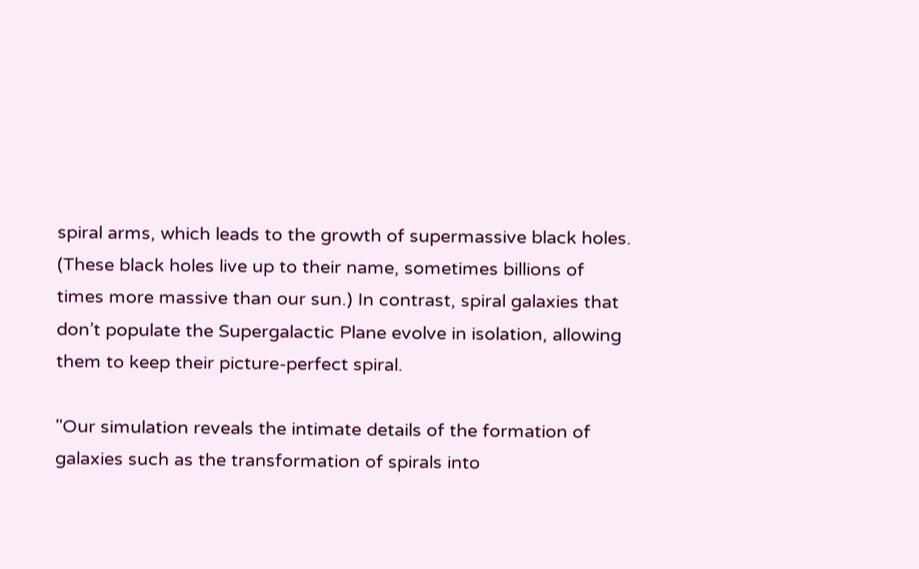spiral arms, which leads to the growth of supermassive black holes. (These black holes live up to their name, sometimes billions of times more massive than our sun.) In contrast, spiral galaxies that don’t populate the Supergalactic Plane evolve in isolation, allowing them to keep their picture-perfect spiral.

"Our simulation reveals the intimate details of the formation of galaxies such as the transformation of spirals into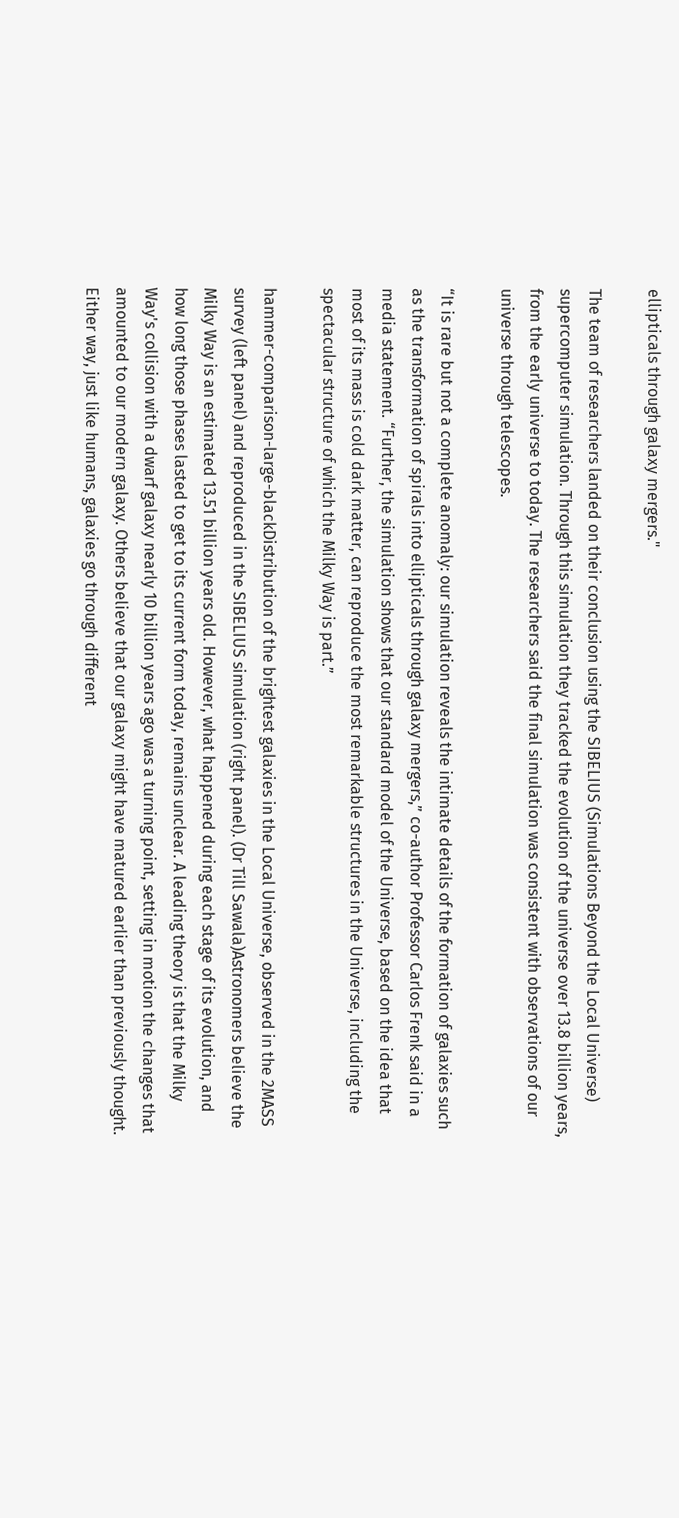ellipticals through galaxy mergers."

The team of researchers landed on their conclusion using the SIBELIUS (Simulations Beyond the Local Universe) supercomputer simulation. Through this simulation they tracked the evolution of the universe over 13.8 billion years, from the early universe to today. The researchers said the final simulation was consistent with observations of our universe through telescopes.

“It is rare but not a complete anomaly: our simulation reveals the intimate details of the formation of galaxies such as the transformation of spirals into ellipticals through galaxy mergers,” co-author Professor Carlos Frenk said in a media statement. “Further, the simulation shows that our standard model of the Universe, based on the idea that most of its mass is cold dark matter, can reproduce the most remarkable structures in the Universe, including the spectacular structure of which the Milky Way is part.”

hammer-comparison-large-blackDistribution of the brightest galaxies in the Local Universe, observed in the 2MASS survey (left panel) and reproduced in the SIBELIUS simulation (right panel). (Dr Till Sawala)Astronomers believe the Milky Way is an estimated 13.51 billion years old. However, what happened during each stage of its evolution, and how long those phases lasted to get to its current form today, remains unclear. A leading theory is that the Milky Way's collision with a dwarf galaxy nearly 10 billion years ago was a turning point, setting in motion the changes that amounted to our modern galaxy. Others believe that our galaxy might have matured earlier than previously thought. Either way, just like humans, galaxies go through different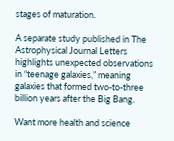stages of maturation.

A separate study published in The Astrophysical Journal Letters highlights unexpected observations in “teenage galaxies,” meaning galaxies that formed two-to-three billion years after the Big Bang.

Want more health and science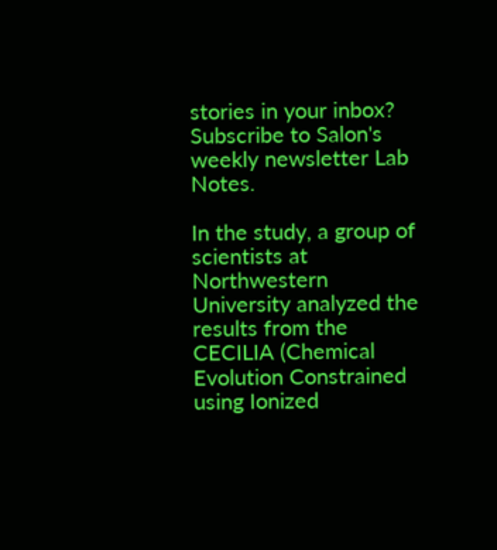stories in your inbox? Subscribe to Salon's weekly newsletter Lab Notes.

In the study, a group of scientists at Northwestern University analyzed the results from the CECILIA (Chemical Evolution Constrained using Ionized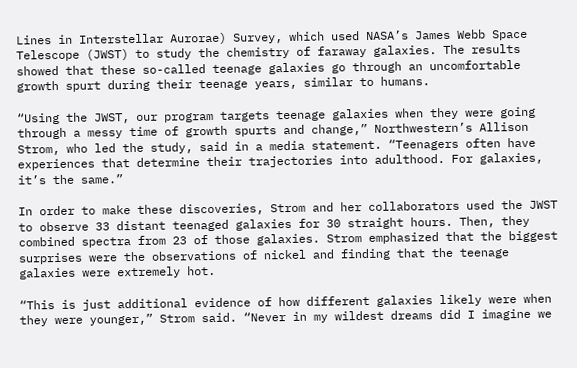Lines in Interstellar Aurorae) Survey, which used NASA’s James Webb Space Telescope (JWST) to study the chemistry of faraway galaxies. The results showed that these so-called teenage galaxies go through an uncomfortable growth spurt during their teenage years, similar to humans.

“Using the JWST, our program targets teenage galaxies when they were going through a messy time of growth spurts and change,” Northwestern’s Allison Strom, who led the study, said in a media statement. “Teenagers often have experiences that determine their trajectories into adulthood. For galaxies, it’s the same.”

In order to make these discoveries, Strom and her collaborators used the JWST to observe 33 distant teenaged galaxies for 30 straight hours. Then, they combined spectra from 23 of those galaxies. Strom emphasized that the biggest surprises were the observations of nickel and finding that the teenage galaxies were extremely hot.

“This is just additional evidence of how different galaxies likely were when they were younger,” Strom said. “Never in my wildest dreams did I imagine we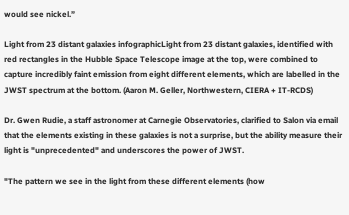would see nickel.”

Light from 23 distant galaxies infographicLight from 23 distant galaxies, identified with red rectangles in the Hubble Space Telescope image at the top, were combined to capture incredibly faint emission from eight different elements, which are labelled in the JWST spectrum at the bottom. (Aaron M. Geller, Northwestern, CIERA + IT-RCDS)

Dr. Gwen Rudie, a staff astronomer at Carnegie Observatories, clarified to Salon via email that the elements existing in these galaxies is not a surprise, but the ability measure their light is "unprecedented" and underscores the power of JWST.

"The pattern we see in the light from these different elements (how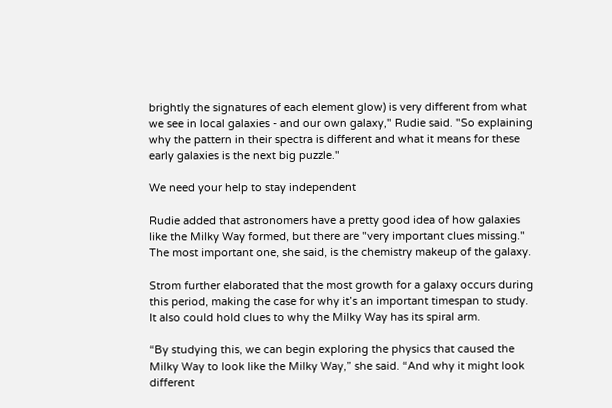brightly the signatures of each element glow) is very different from what we see in local galaxies - and our own galaxy," Rudie said. "So explaining why the pattern in their spectra is different and what it means for these early galaxies is the next big puzzle."

We need your help to stay independent

Rudie added that astronomers have a pretty good idea of how galaxies like the Milky Way formed, but there are "very important clues missing." The most important one, she said, is the chemistry makeup of the galaxy.

Strom further elaborated that the most growth for a galaxy occurs during this period, making the case for why it’s an important timespan to study. It also could hold clues to why the Milky Way has its spiral arm.

“By studying this, we can begin exploring the physics that caused the Milky Way to look like the Milky Way,” she said. “And why it might look different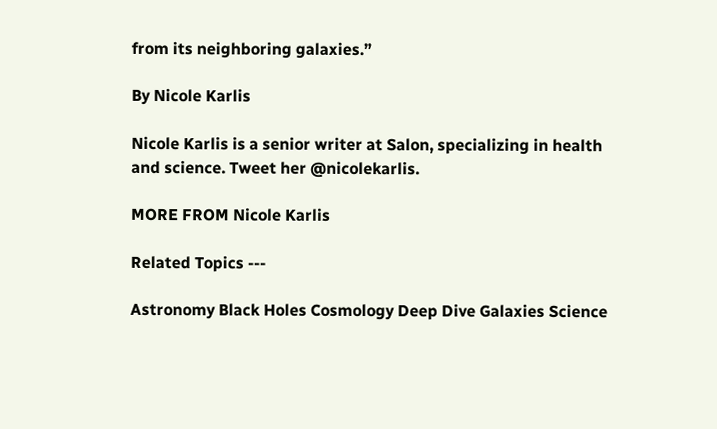from its neighboring galaxies.”

By Nicole Karlis

Nicole Karlis is a senior writer at Salon, specializing in health and science. Tweet her @nicolekarlis.

MORE FROM Nicole Karlis

Related Topics ---

Astronomy Black Holes Cosmology Deep Dive Galaxies Science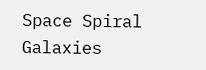Space Spiral Galaxies